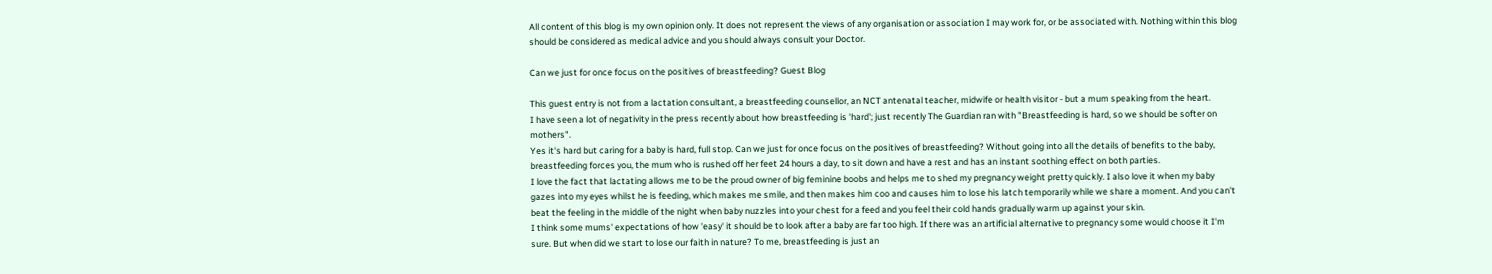All content of this blog is my own opinion only. It does not represent the views of any organisation or association I may work for, or be associated with. Nothing within this blog should be considered as medical advice and you should always consult your Doctor.

Can we just for once focus on the positives of breastfeeding? Guest Blog

This guest entry is not from a lactation consultant, a breastfeeding counsellor, an NCT antenatal teacher, midwife or health visitor - but a mum speaking from the heart.
I have seen a lot of negativity in the press recently about how breastfeeding is 'hard'; just recently The Guardian ran with "Breastfeeding is hard, so we should be softer on mothers".
Yes it's hard but caring for a baby is hard, full stop. Can we just for once focus on the positives of breastfeeding? Without going into all the details of benefits to the baby, breastfeeding forces you, the mum who is rushed off her feet 24 hours a day, to sit down and have a rest and has an instant soothing effect on both parties.
I love the fact that lactating allows me to be the proud owner of big feminine boobs and helps me to shed my pregnancy weight pretty quickly. I also love it when my baby gazes into my eyes whilst he is feeding, which makes me smile, and then makes him coo and causes him to lose his latch temporarily while we share a moment. And you can't beat the feeling in the middle of the night when baby nuzzles into your chest for a feed and you feel their cold hands gradually warm up against your skin.
I think some mums' expectations of how 'easy' it should be to look after a baby are far too high. If there was an artificial alternative to pregnancy some would choose it I'm sure. But when did we start to lose our faith in nature? To me, breastfeeding is just an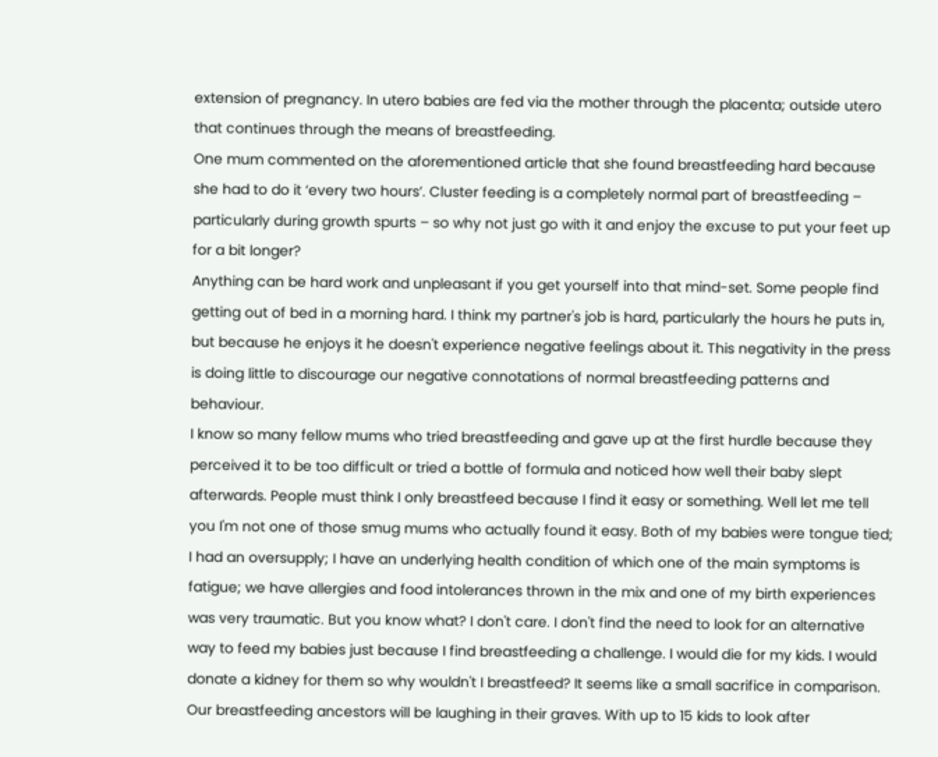extension of pregnancy. In utero babies are fed via the mother through the placenta; outside utero that continues through the means of breastfeeding.
One mum commented on the aforementioned article that she found breastfeeding hard because she had to do it ‘every two hours’. Cluster feeding is a completely normal part of breastfeeding – particularly during growth spurts – so why not just go with it and enjoy the excuse to put your feet up for a bit longer?
Anything can be hard work and unpleasant if you get yourself into that mind-set. Some people find getting out of bed in a morning hard. I think my partner's job is hard, particularly the hours he puts in, but because he enjoys it he doesn't experience negative feelings about it. This negativity in the press is doing little to discourage our negative connotations of normal breastfeeding patterns and behaviour.
I know so many fellow mums who tried breastfeeding and gave up at the first hurdle because they perceived it to be too difficult or tried a bottle of formula and noticed how well their baby slept afterwards. People must think I only breastfeed because I find it easy or something. Well let me tell you I'm not one of those smug mums who actually found it easy. Both of my babies were tongue tied; I had an oversupply; I have an underlying health condition of which one of the main symptoms is fatigue; we have allergies and food intolerances thrown in the mix and one of my birth experiences was very traumatic. But you know what? I don't care. I don't find the need to look for an alternative way to feed my babies just because I find breastfeeding a challenge. I would die for my kids. I would donate a kidney for them so why wouldn't I breastfeed? It seems like a small sacrifice in comparison.
Our breastfeeding ancestors will be laughing in their graves. With up to 15 kids to look after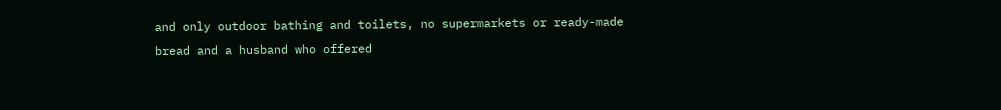and only outdoor bathing and toilets, no supermarkets or ready-made bread and a husband who offered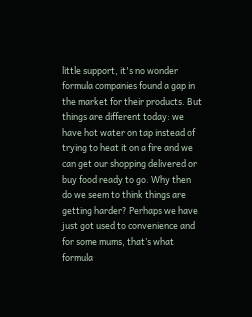little support, it's no wonder formula companies found a gap in the market for their products. But things are different today: we have hot water on tap instead of trying to heat it on a fire and we can get our shopping delivered or buy food ready to go. Why then do we seem to think things are getting harder? Perhaps we have just got used to convenience and for some mums, that’s what formula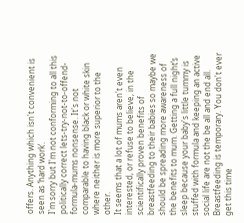offers. Anything which isn't convenient is seen as ‘hard work’.
I'm sorry but I'm not conforming to all this politically correct lets-try-not-to-offend-formula-mums nonsense. It's not comparable to having black or white skin where neither is more superior to the other.
It seems that a lot of mums aren't even interested, or refuse to believe, in the scientifically proven benefits of breastfeeding to their babies so maybe we should be spreading more awareness of the benefits to mum. Getting a full night’s sleep because your baby's little tummy is stuffed with formula and keeping an active social life are not the be all and end all. Breastfeeding is temporary. You don't ever get this time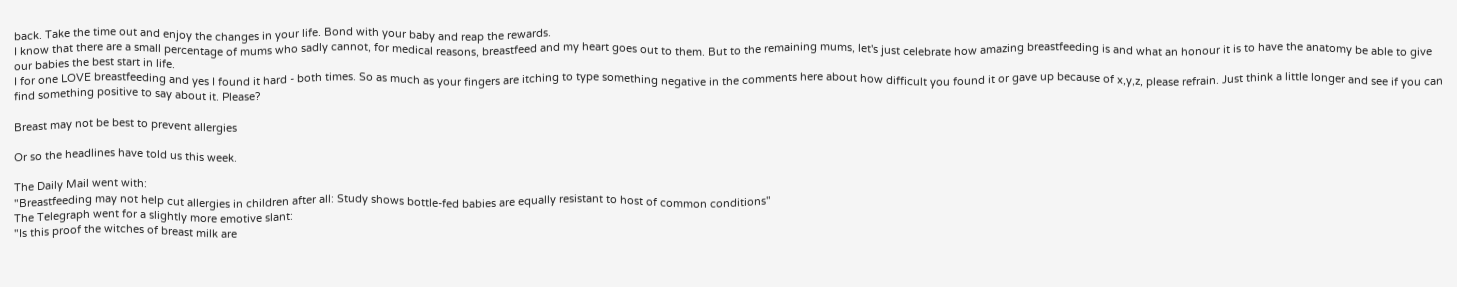back. Take the time out and enjoy the changes in your life. Bond with your baby and reap the rewards.
I know that there are a small percentage of mums who sadly cannot, for medical reasons, breastfeed and my heart goes out to them. But to the remaining mums, let's just celebrate how amazing breastfeeding is and what an honour it is to have the anatomy be able to give our babies the best start in life.
I for one LOVE breastfeeding and yes I found it hard - both times. So as much as your fingers are itching to type something negative in the comments here about how difficult you found it or gave up because of x,y,z, please refrain. Just think a little longer and see if you can find something positive to say about it. Please?

Breast may not be best to prevent allergies

Or so the headlines have told us this week.

The Daily Mail went with:
"Breastfeeding may not help cut allergies in children after all: Study shows bottle-fed babies are equally resistant to host of common conditions"
The Telegraph went for a slightly more emotive slant:
"Is this proof the witches of breast milk are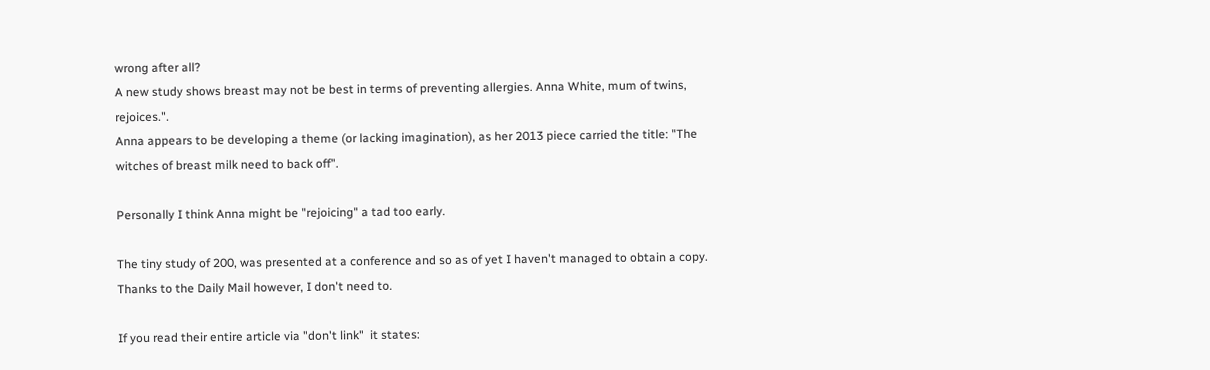wrong after all?
A new study shows breast may not be best in terms of preventing allergies. Anna White, mum of twins, rejoices.".
Anna appears to be developing a theme (or lacking imagination), as her 2013 piece carried the title: "The witches of breast milk need to back off".

Personally I think Anna might be "rejoicing" a tad too early.

The tiny study of 200, was presented at a conference and so as of yet I haven't managed to obtain a copy. Thanks to the Daily Mail however, I don't need to.

If you read their entire article via "don't link"  it states: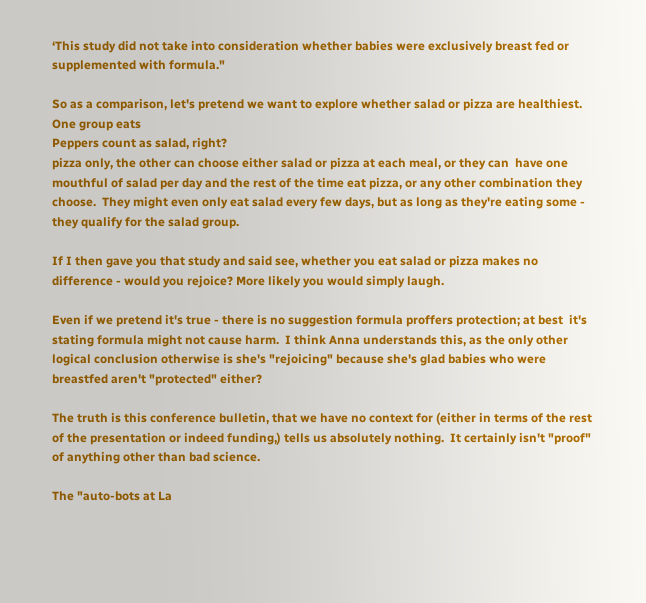‘This study did not take into consideration whether babies were exclusively breast fed or supplemented with formula."

So as a comparison, let's pretend we want to explore whether salad or pizza are healthiest.  One group eats
Peppers count as salad, right?
pizza only, the other can choose either salad or pizza at each meal, or they can  have one mouthful of salad per day and the rest of the time eat pizza, or any other combination they choose.  They might even only eat salad every few days, but as long as they're eating some - they qualify for the salad group.

If I then gave you that study and said see, whether you eat salad or pizza makes no difference - would you rejoice? More likely you would simply laugh.

Even if we pretend it's true - there is no suggestion formula proffers protection; at best  it's stating formula might not cause harm.  I think Anna understands this, as the only other logical conclusion otherwise is she's "rejoicing" because she's glad babies who were breastfed aren't "protected" either?

The truth is this conference bulletin, that we have no context for (either in terms of the rest of the presentation or indeed funding,) tells us absolutely nothing.  It certainly isn't "proof" of anything other than bad science.

The "auto-bots at La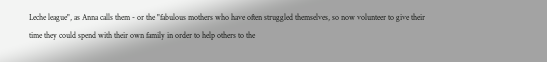Leche league", as Anna calls them - or the "fabulous mothers who have often struggled themselves, so now volunteer to give their time they could spend with their own family in order to help others to the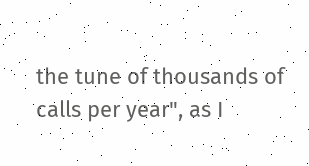the tune of thousands of calls per year", as I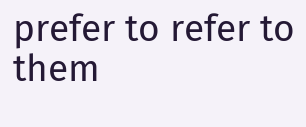prefer to refer to them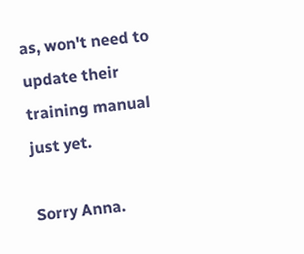as, won't need to update their training manual just yet.

Sorry Anna.